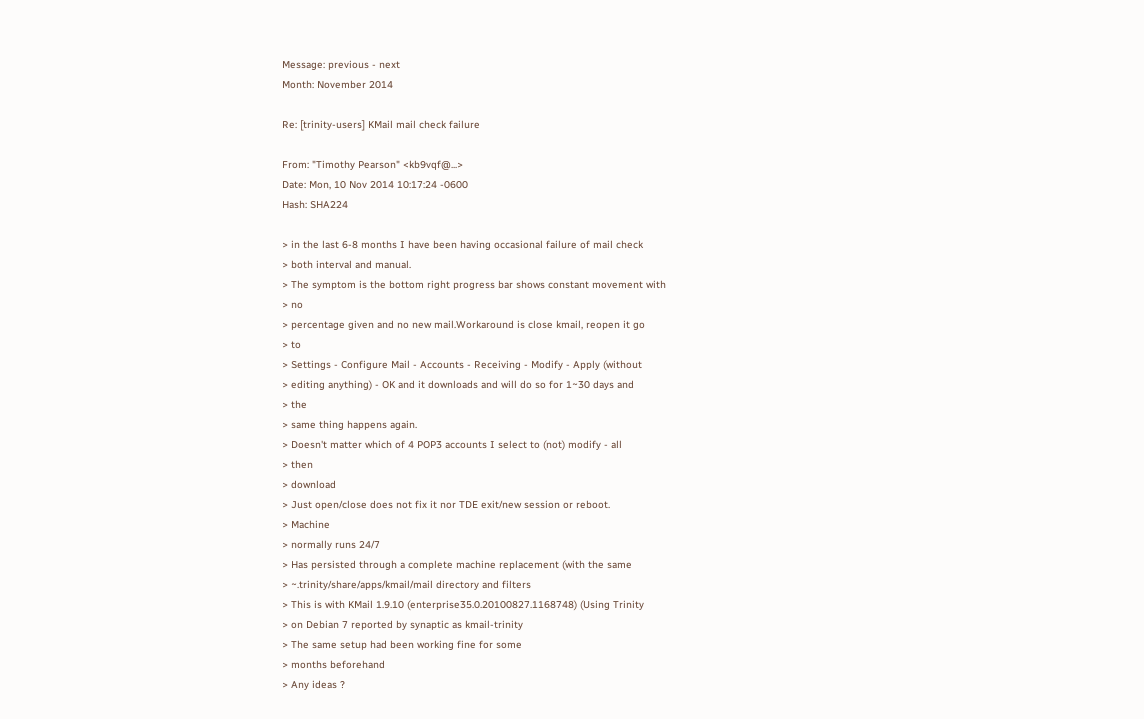Message: previous - next
Month: November 2014

Re: [trinity-users] KMail mail check failure

From: "Timothy Pearson" <kb9vqf@...>
Date: Mon, 10 Nov 2014 10:17:24 -0600
Hash: SHA224

> in the last 6-8 months I have been having occasional failure of mail check
> both interval and manual.
> The symptom is the bottom right progress bar shows constant movement with
> no
> percentage given and no new mail.Workaround is close kmail, reopen it go
> to
> Settings - Configure Mail - Accounts - Receiving - Modify - Apply (without
> editing anything) - OK and it downloads and will do so for 1~30 days and
> the
> same thing happens again.
> Doesn't matter which of 4 POP3 accounts I select to (not) modify - all
> then
> download
> Just open/close does not fix it nor TDE exit/new session or reboot.
> Machine
> normally runs 24/7
> Has persisted through a complete machine replacement (with the same
> ~.trinity/share/apps/kmail/mail directory and filters
> This is with KMail 1.9.10 (enterprise35.0.20100827.1168748) (Using Trinity
> on Debian 7 reported by synaptic as kmail-trinity
> The same setup had been working fine for some
> months beforehand
> Any ideas ?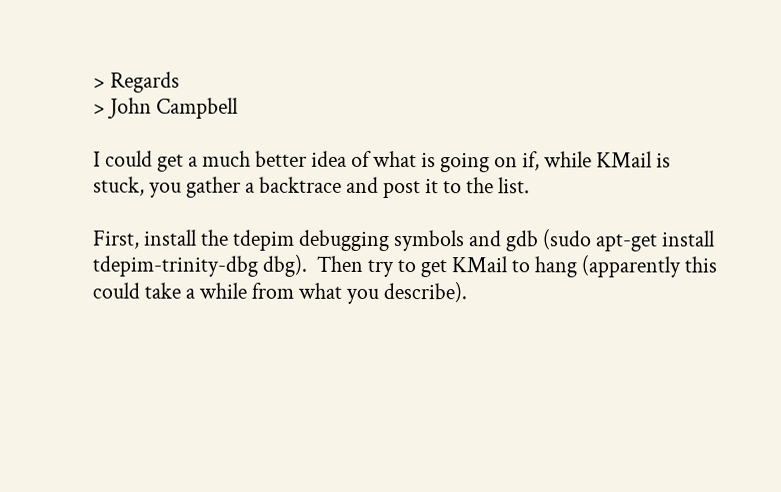> Regards
> John Campbell

I could get a much better idea of what is going on if, while KMail is
stuck, you gather a backtrace and post it to the list.

First, install the tdepim debugging symbols and gdb (sudo apt-get install
tdepim-trinity-dbg dbg).  Then try to get KMail to hang (apparently this
could take a while from what you describe).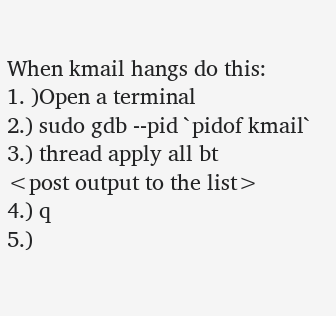When kmail hangs do this:
1. )Open a terminal
2.) sudo gdb --pid `pidof kmail`
3.) thread apply all bt
<post output to the list>
4.) q
5.)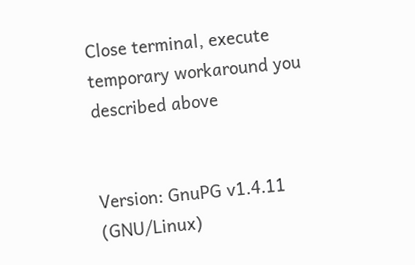Close terminal, execute temporary workaround you described above


Version: GnuPG v1.4.11 (GNU/Linux)